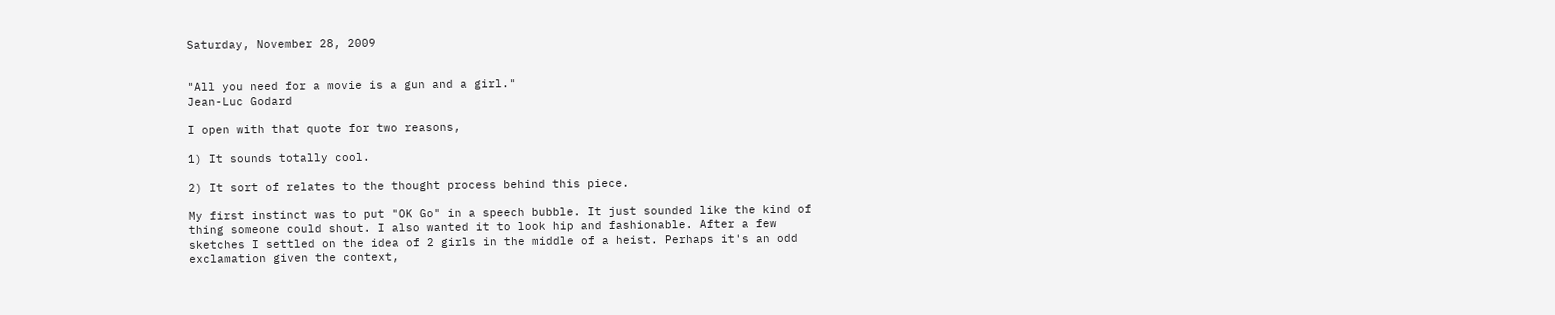Saturday, November 28, 2009


"All you need for a movie is a gun and a girl."
Jean-Luc Godard

I open with that quote for two reasons,

1) It sounds totally cool.

2) It sort of relates to the thought process behind this piece.

My first instinct was to put "OK Go" in a speech bubble. It just sounded like the kind of thing someone could shout. I also wanted it to look hip and fashionable. After a few sketches I settled on the idea of 2 girls in the middle of a heist. Perhaps it's an odd exclamation given the context,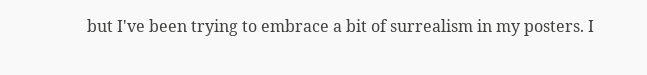but I've been trying to embrace a bit of surrealism in my posters. I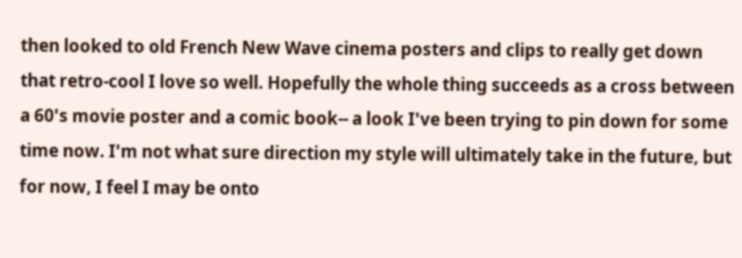then looked to old French New Wave cinema posters and clips to really get down that retro-cool I love so well. Hopefully the whole thing succeeds as a cross between a 60's movie poster and a comic book-- a look I've been trying to pin down for some time now. I'm not what sure direction my style will ultimately take in the future, but for now, I feel I may be onto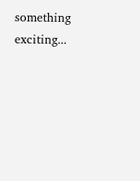something exciting...